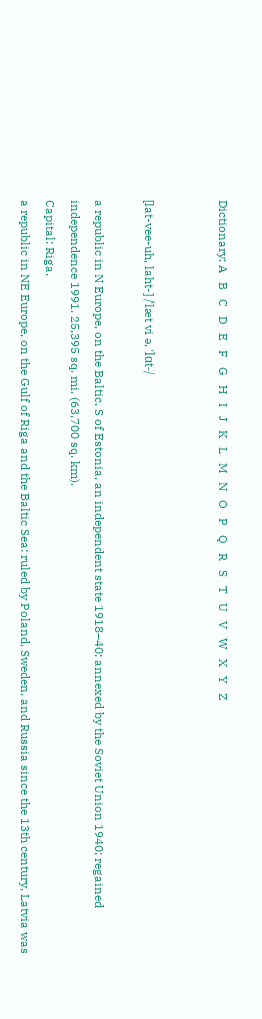Dictionary: A   B   C   D   E   F   G   H   I   J   K   L   M   N   O   P   Q   R   S   T   U   V   W   X   Y   Z


[lat-vee-uh, laht-] /ˈlæt vi ə, ˈlɑt-/

a republic in N Europe, on the Baltic, S of Estonia, an independent state 1918–40; annexed by the Soviet Union 1940; regained independence 1991. 25,395 sq. mi. (63,700 sq. km).
Capital: Riga.
a republic in NE Europe, on the Gulf of Riga and the Baltic Sea: ruled by Poland, Sweden, and Russia since the 13th century, Latvia was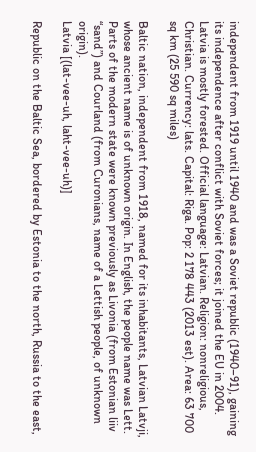independent from 1919 until 1940 and was a Soviet republic (1940–91), gaining its independence after conflict with Soviet forces; it joined the EU in 2004. Latvia is mostly forested. Official language: Latvian. Religion: nonreligious, Christian. Currency: lats. Capital: Riga. Pop: 2 178 443 (2013 est). Area: 63 700 sq km (25 590 sq miles)

Baltic nation, independent from 1918, named for its inhabitants, Latvian Latvji, whose ancient name is of unknown origin. In English, the people name was Lett. Parts of the modern state were known previously as Livonia (from Estonian liiv “sand”) and Courland (from Curonians, name of a Lettish people, of unknown origin).
Latvia [(lat-vee-uh, laht-vee-uh)]

Republic on the Baltic Sea, bordered by Estonia to the north, Russia to the east,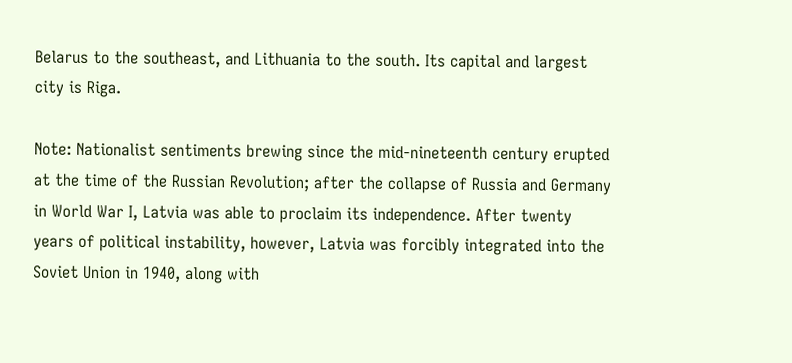Belarus to the southeast, and Lithuania to the south. Its capital and largest city is Riga.

Note: Nationalist sentiments brewing since the mid-nineteenth century erupted at the time of the Russian Revolution; after the collapse of Russia and Germany in World War I, Latvia was able to proclaim its independence. After twenty years of political instability, however, Latvia was forcibly integrated into the Soviet Union in 1940, along with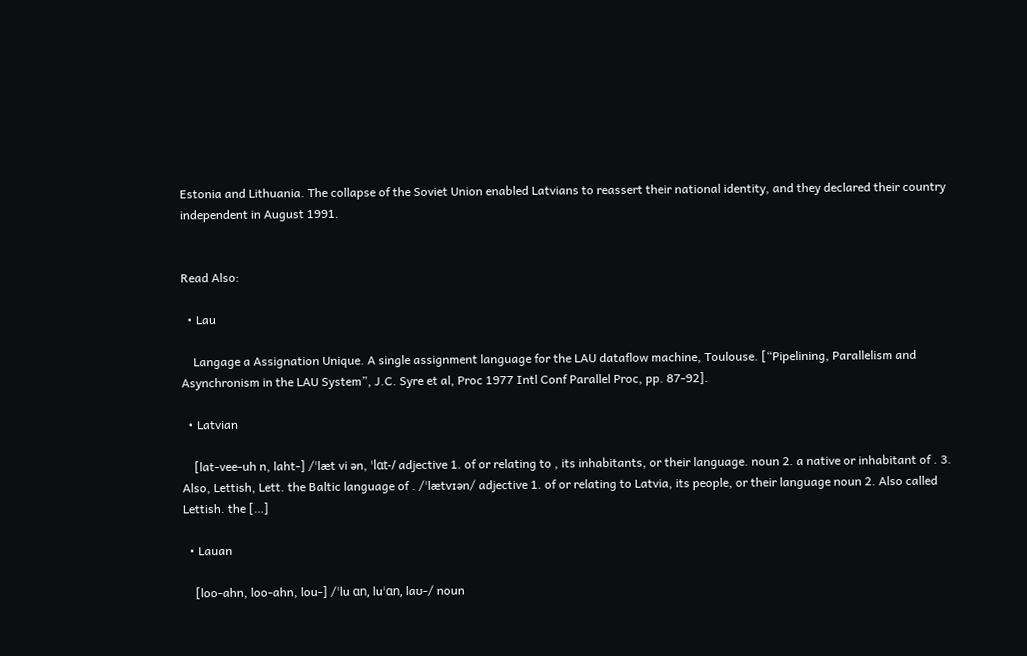Estonia and Lithuania. The collapse of the Soviet Union enabled Latvians to reassert their national identity, and they declared their country independent in August 1991.


Read Also:

  • Lau

    Langage a Assignation Unique. A single assignment language for the LAU dataflow machine, Toulouse. [“Pipelining, Parallelism and Asynchronism in the LAU System”, J.C. Syre et al, Proc 1977 Intl Conf Parallel Proc, pp. 87-92].

  • Latvian

    [lat-vee-uh n, laht-] /ˈlæt vi ən, ˈlɑt-/ adjective 1. of or relating to , its inhabitants, or their language. noun 2. a native or inhabitant of . 3. Also, Lettish, Lett. the Baltic language of . /ˈlætvɪən/ adjective 1. of or relating to Latvia, its people, or their language noun 2. Also called Lettish. the […]

  • Lauan

    [loo-ahn, loo-ahn, lou-] /ˈlu ɑn, luˈɑn, laʊ-/ noun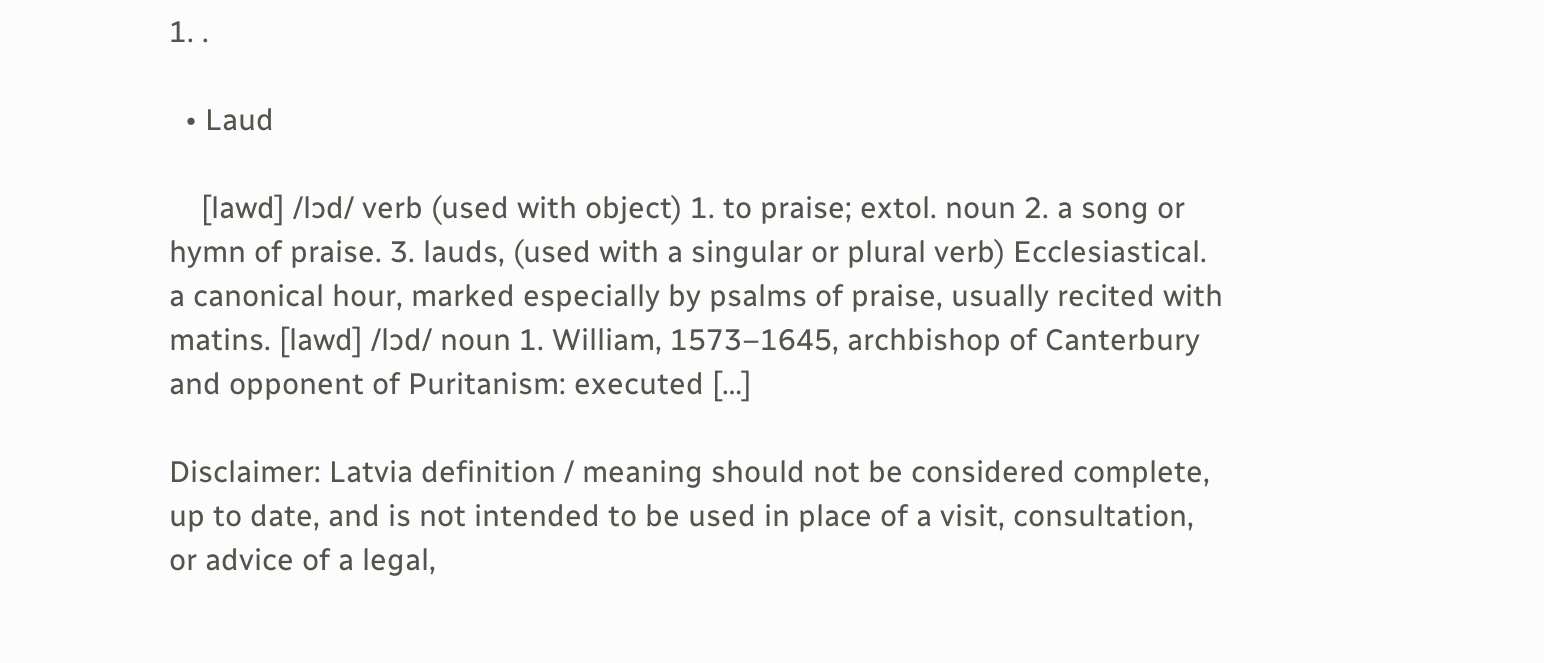1. .

  • Laud

    [lawd] /lɔd/ verb (used with object) 1. to praise; extol. noun 2. a song or hymn of praise. 3. lauds, (used with a singular or plural verb) Ecclesiastical. a canonical hour, marked especially by psalms of praise, usually recited with matins. [lawd] /lɔd/ noun 1. William, 1573–1645, archbishop of Canterbury and opponent of Puritanism: executed […]

Disclaimer: Latvia definition / meaning should not be considered complete, up to date, and is not intended to be used in place of a visit, consultation, or advice of a legal,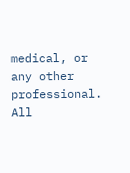medical, or any other professional. All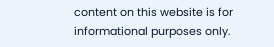content on this website is for informational purposes only.